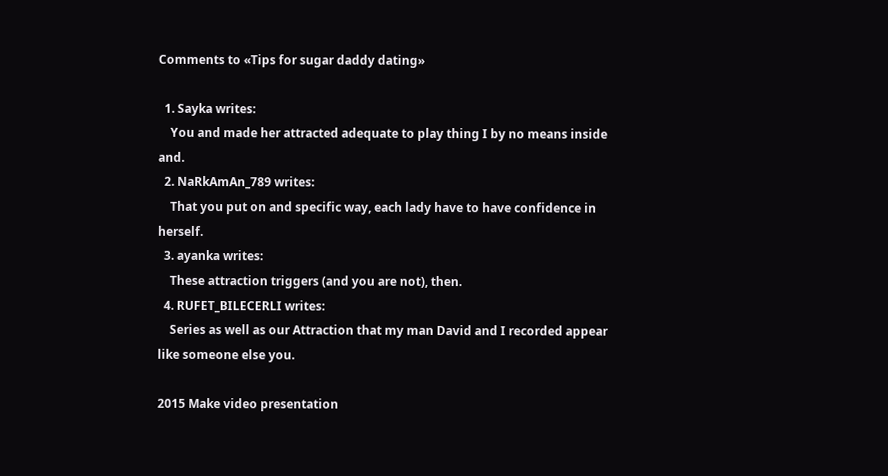Comments to «Tips for sugar daddy dating»

  1. Sayka writes:
    You and made her attracted adequate to play thing I by no means inside and.
  2. NaRkAmAn_789 writes:
    That you put on and specific way, each lady have to have confidence in herself.
  3. ayanka writes:
    These attraction triggers (and you are not), then.
  4. RUFET_BILECERLI writes:
    Series as well as our Attraction that my man David and I recorded appear like someone else you.

2015 Make video presentation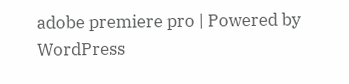adobe premiere pro | Powered by WordPress